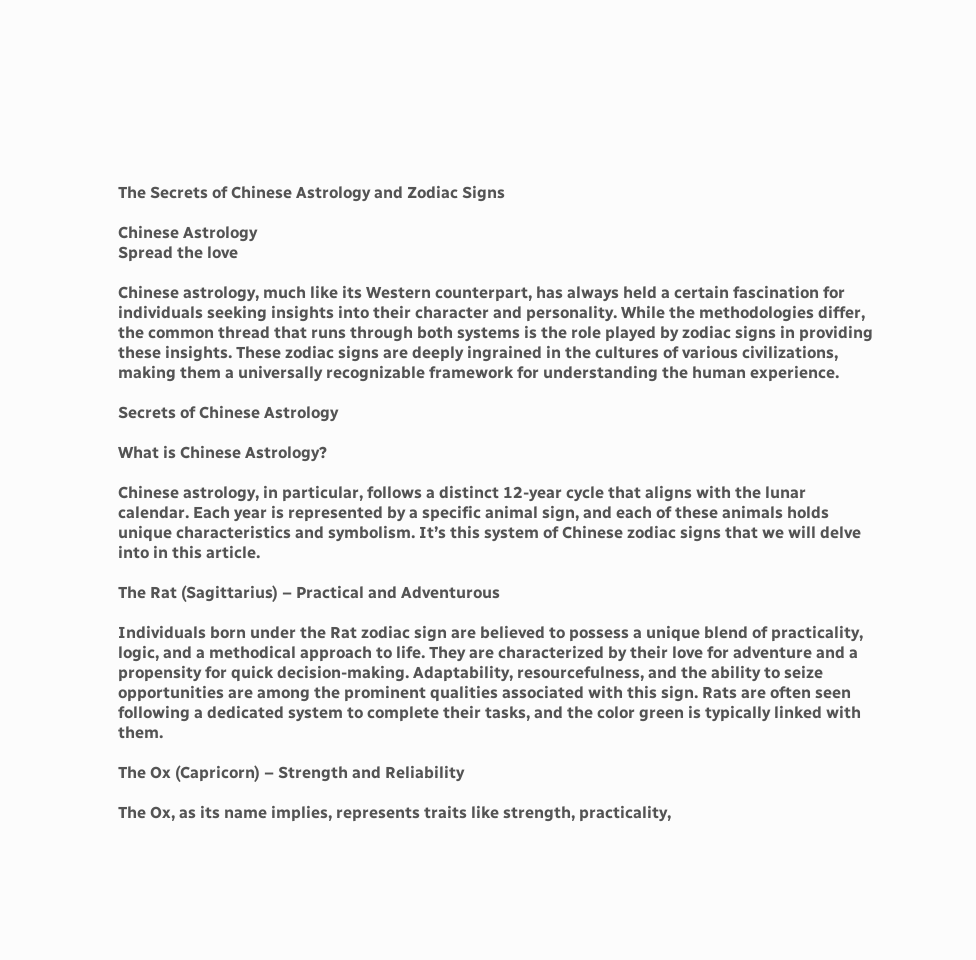The Secrets of Chinese Astrology and Zodiac Signs

Chinese Astrology
Spread the love

Chinese astrology, much like its Western counterpart, has always held a certain fascination for individuals seeking insights into their character and personality. While the methodologies differ, the common thread that runs through both systems is the role played by zodiac signs in providing these insights. These zodiac signs are deeply ingrained in the cultures of various civilizations, making them a universally recognizable framework for understanding the human experience.

Secrets of Chinese Astrology

What is Chinese Astrology?

Chinese astrology, in particular, follows a distinct 12-year cycle that aligns with the lunar calendar. Each year is represented by a specific animal sign, and each of these animals holds unique characteristics and symbolism. It’s this system of Chinese zodiac signs that we will delve into in this article.

The Rat (Sagittarius) – Practical and Adventurous

Individuals born under the Rat zodiac sign are believed to possess a unique blend of practicality, logic, and a methodical approach to life. They are characterized by their love for adventure and a propensity for quick decision-making. Adaptability, resourcefulness, and the ability to seize opportunities are among the prominent qualities associated with this sign. Rats are often seen following a dedicated system to complete their tasks, and the color green is typically linked with them.

The Ox (Capricorn) – Strength and Reliability

The Ox, as its name implies, represents traits like strength, practicality,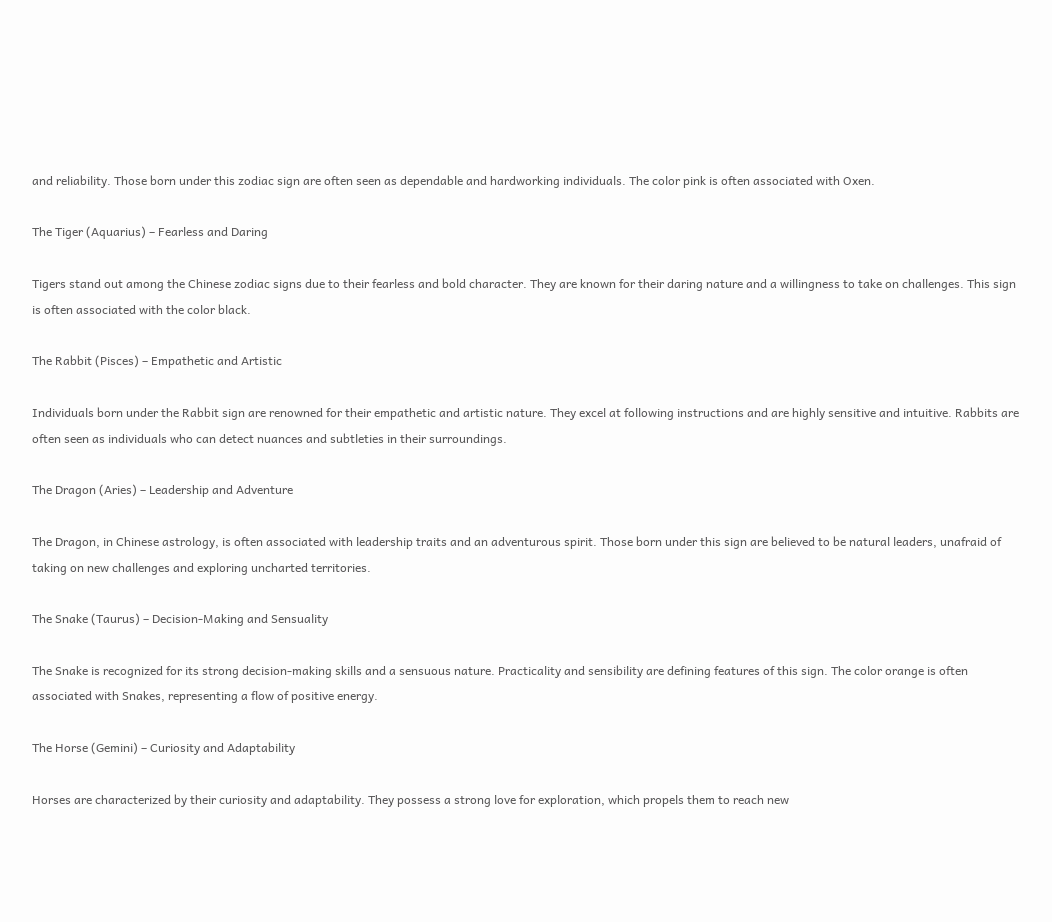and reliability. Those born under this zodiac sign are often seen as dependable and hardworking individuals. The color pink is often associated with Oxen.

The Tiger (Aquarius) – Fearless and Daring

Tigers stand out among the Chinese zodiac signs due to their fearless and bold character. They are known for their daring nature and a willingness to take on challenges. This sign is often associated with the color black.

The Rabbit (Pisces) – Empathetic and Artistic

Individuals born under the Rabbit sign are renowned for their empathetic and artistic nature. They excel at following instructions and are highly sensitive and intuitive. Rabbits are often seen as individuals who can detect nuances and subtleties in their surroundings.

The Dragon (Aries) – Leadership and Adventure

The Dragon, in Chinese astrology, is often associated with leadership traits and an adventurous spirit. Those born under this sign are believed to be natural leaders, unafraid of taking on new challenges and exploring uncharted territories.

The Snake (Taurus) – Decision-Making and Sensuality

The Snake is recognized for its strong decision-making skills and a sensuous nature. Practicality and sensibility are defining features of this sign. The color orange is often associated with Snakes, representing a flow of positive energy.

The Horse (Gemini) – Curiosity and Adaptability

Horses are characterized by their curiosity and adaptability. They possess a strong love for exploration, which propels them to reach new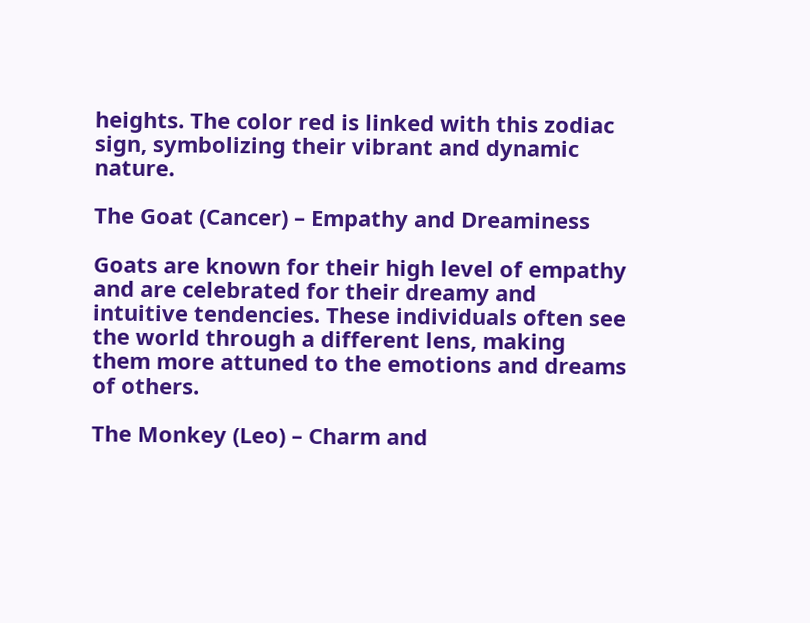heights. The color red is linked with this zodiac sign, symbolizing their vibrant and dynamic nature.

The Goat (Cancer) – Empathy and Dreaminess

Goats are known for their high level of empathy and are celebrated for their dreamy and intuitive tendencies. These individuals often see the world through a different lens, making them more attuned to the emotions and dreams of others.

The Monkey (Leo) – Charm and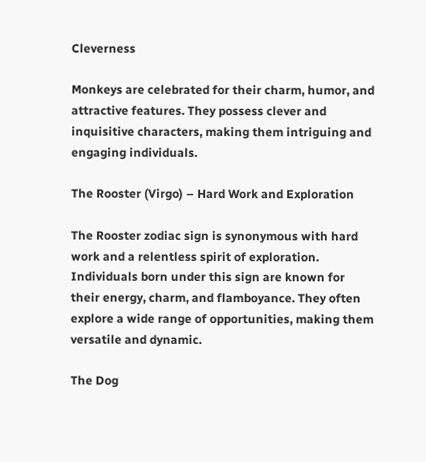Cleverness

Monkeys are celebrated for their charm, humor, and attractive features. They possess clever and inquisitive characters, making them intriguing and engaging individuals.

The Rooster (Virgo) – Hard Work and Exploration

The Rooster zodiac sign is synonymous with hard work and a relentless spirit of exploration. Individuals born under this sign are known for their energy, charm, and flamboyance. They often explore a wide range of opportunities, making them versatile and dynamic.

The Dog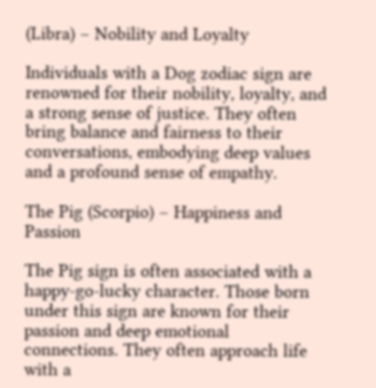(Libra) – Nobility and Loyalty

Individuals with a Dog zodiac sign are renowned for their nobility, loyalty, and a strong sense of justice. They often bring balance and fairness to their conversations, embodying deep values and a profound sense of empathy.

The Pig (Scorpio) – Happiness and Passion

The Pig sign is often associated with a happy-go-lucky character. Those born under this sign are known for their passion and deep emotional connections. They often approach life with a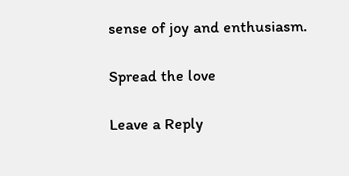sense of joy and enthusiasm.

Spread the love

Leave a Reply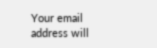Your email address will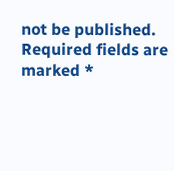not be published. Required fields are marked *